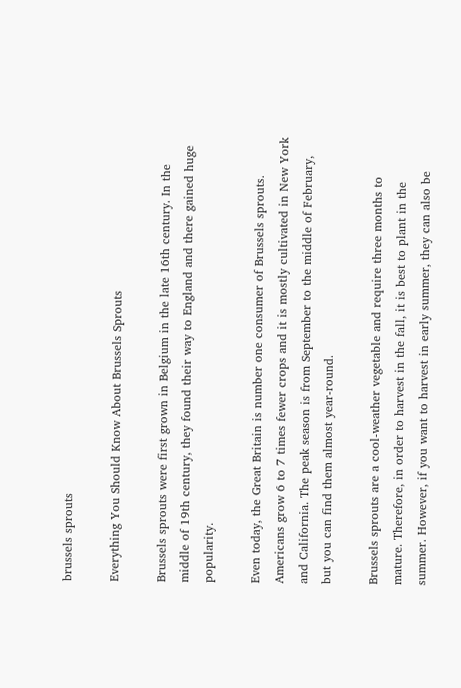brussels sprouts

Everything You Should Know About Brussels Sprouts

Brussels sprouts were first grown in Belgium in the late 16th century. In the middle of 19th century, they found their way to England and there gained huge popularity.

Even today, the Great Britain is number one consumer of Brussels sprouts. Americans grow 6 to 7 times fewer crops and it is mostly cultivated in New York and California. The peak season is from September to the middle of February, but you can find them almost year-round.

Brussels sprouts are a cool-weather vegetable and require three months to mature. Therefore, in order to harvest in the fall, it is best to plant in the summer. However, if you want to harvest in early summer, they can also be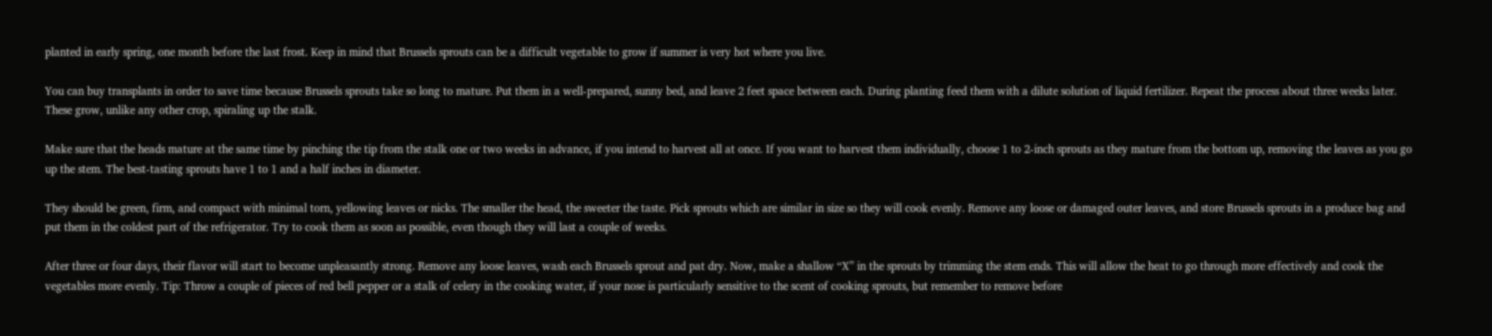planted in early spring, one month before the last frost. Keep in mind that Brussels sprouts can be a difficult vegetable to grow if summer is very hot where you live.

You can buy transplants in order to save time because Brussels sprouts take so long to mature. Put them in a well-prepared, sunny bed, and leave 2 feet space between each. During planting feed them with a dilute solution of liquid fertilizer. Repeat the process about three weeks later. These grow, unlike any other crop, spiraling up the stalk.

Make sure that the heads mature at the same time by pinching the tip from the stalk one or two weeks in advance, if you intend to harvest all at once. If you want to harvest them individually, choose 1 to 2-inch sprouts as they mature from the bottom up, removing the leaves as you go up the stem. The best-tasting sprouts have 1 to 1 and a half inches in diameter.

They should be green, firm, and compact with minimal torn, yellowing leaves or nicks. The smaller the head, the sweeter the taste. Pick sprouts which are similar in size so they will cook evenly. Remove any loose or damaged outer leaves, and store Brussels sprouts in a produce bag and put them in the coldest part of the refrigerator. Try to cook them as soon as possible, even though they will last a couple of weeks.

After three or four days, their flavor will start to become unpleasantly strong. Remove any loose leaves, wash each Brussels sprout and pat dry. Now, make a shallow “X” in the sprouts by trimming the stem ends. This will allow the heat to go through more effectively and cook the vegetables more evenly. Tip: Throw a couple of pieces of red bell pepper or a stalk of celery in the cooking water, if your nose is particularly sensitive to the scent of cooking sprouts, but remember to remove before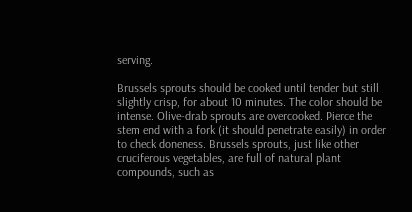serving.

Brussels sprouts should be cooked until tender but still slightly crisp, for about 10 minutes. The color should be intense. Olive-drab sprouts are overcooked. Pierce the stem end with a fork (it should penetrate easily) in order to check doneness. Brussels sprouts, just like other cruciferous vegetables, are full of natural plant compounds, such as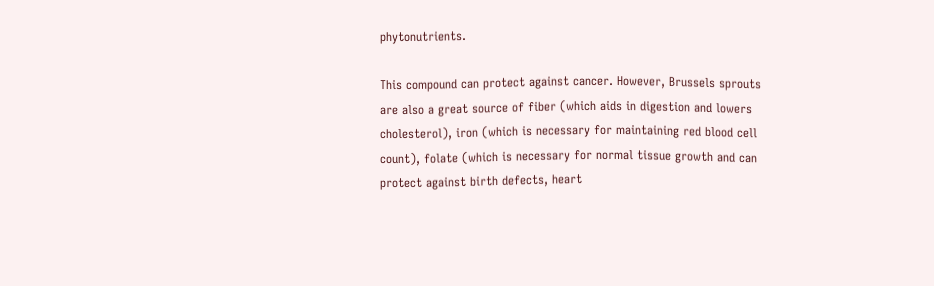phytonutrients.

This compound can protect against cancer. However, Brussels sprouts are also a great source of fiber (which aids in digestion and lowers cholesterol), iron (which is necessary for maintaining red blood cell count), folate (which is necessary for normal tissue growth and can protect against birth defects, heart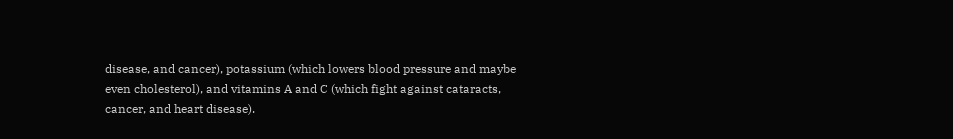disease, and cancer), potassium (which lowers blood pressure and maybe even cholesterol), and vitamins A and C (which fight against cataracts, cancer, and heart disease).